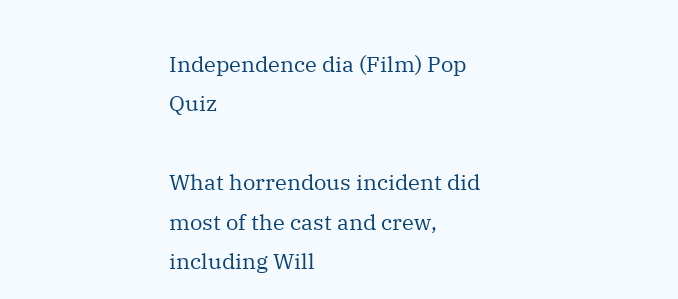Independence dia (Film) Pop Quiz

What horrendous incident did most of the cast and crew, including Will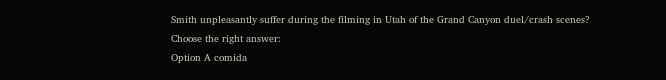Smith unpleasantly suffer during the filming in Utah of the Grand Canyon duel/crash scenes?
Choose the right answer:
Option A comida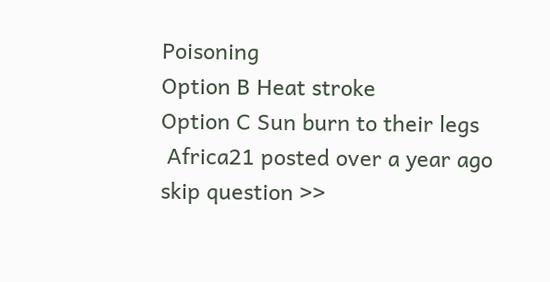Poisoning
Option B Heat stroke
Option C Sun burn to their legs
 Africa21 posted over a year ago
skip question >>